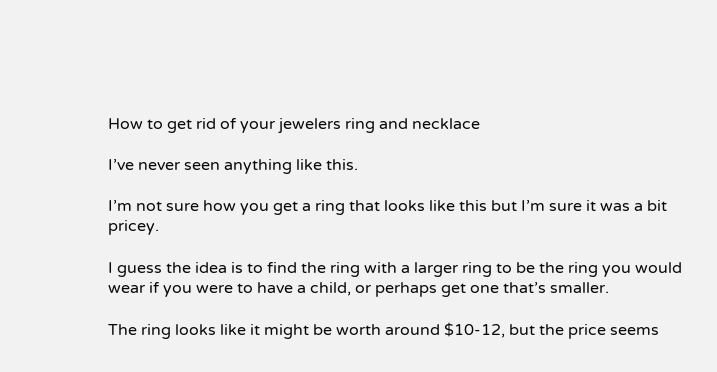How to get rid of your jewelers ring and necklace

I’ve never seen anything like this.

I’m not sure how you get a ring that looks like this but I’m sure it was a bit pricey.

I guess the idea is to find the ring with a larger ring to be the ring you would wear if you were to have a child, or perhaps get one that’s smaller.

The ring looks like it might be worth around $10-12, but the price seems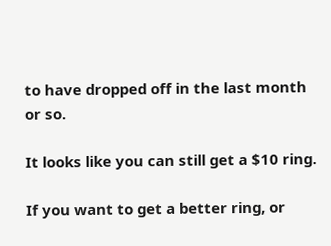to have dropped off in the last month or so.

It looks like you can still get a $10 ring.

If you want to get a better ring, or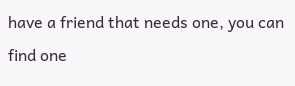have a friend that needs one, you can find one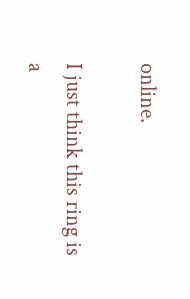online.

I just think this ring is a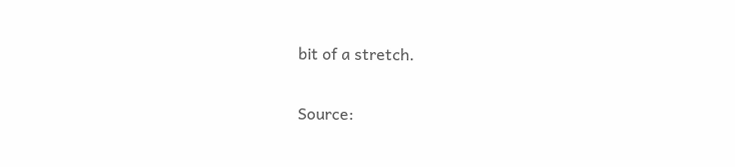bit of a stretch.

Source: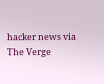hacker news via  The Verge